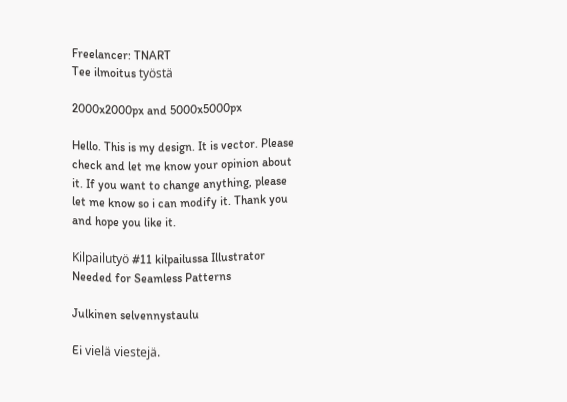Freelancer: TNART
Tee ilmoitus työstä

2000x2000px and 5000x5000px

Hello. This is my design. It is vector. Please check and let me know your opinion about it. If you want to change anything, please let me know so i can modify it. Thank you and hope you like it.

Kilpailutyö #11 kilpailussa Illustrator Needed for Seamless Patterns

Julkinen selvennystaulu

Ei vielä viestejä.